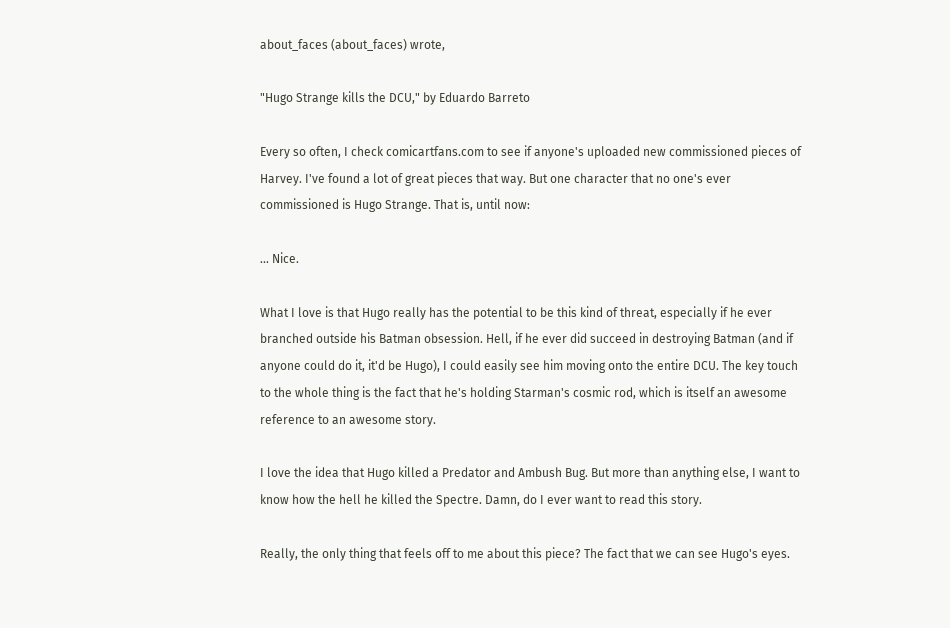about_faces (about_faces) wrote,

"Hugo Strange kills the DCU," by Eduardo Barreto

Every so often, I check comicartfans.com to see if anyone's uploaded new commissioned pieces of Harvey. I've found a lot of great pieces that way. But one character that no one's ever commissioned is Hugo Strange. That is, until now:

... Nice.

What I love is that Hugo really has the potential to be this kind of threat, especially if he ever branched outside his Batman obsession. Hell, if he ever did succeed in destroying Batman (and if anyone could do it, it'd be Hugo), I could easily see him moving onto the entire DCU. The key touch to the whole thing is the fact that he's holding Starman's cosmic rod, which is itself an awesome reference to an awesome story.

I love the idea that Hugo killed a Predator and Ambush Bug. But more than anything else, I want to know how the hell he killed the Spectre. Damn, do I ever want to read this story.

Really, the only thing that feels off to me about this piece? The fact that we can see Hugo's eyes.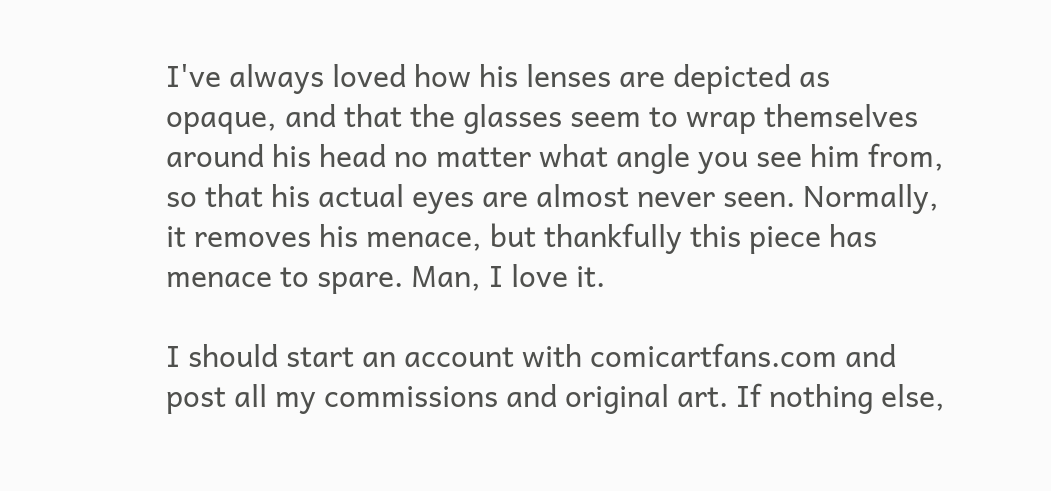I've always loved how his lenses are depicted as opaque, and that the glasses seem to wrap themselves around his head no matter what angle you see him from, so that his actual eyes are almost never seen. Normally, it removes his menace, but thankfully this piece has menace to spare. Man, I love it.

I should start an account with comicartfans.com and post all my commissions and original art. If nothing else,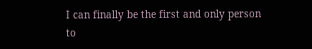I can finally be the first and only person to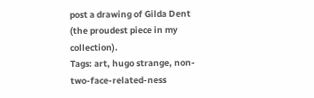post a drawing of Gilda Dent (the proudest piece in my collection).
Tags: art, hugo strange, non-two-face-related-ness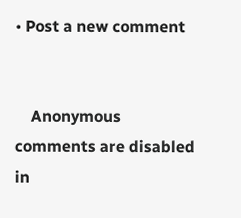• Post a new comment


    Anonymous comments are disabled in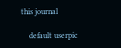this journal

    default userpic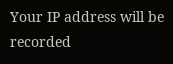Your IP address will be recorded